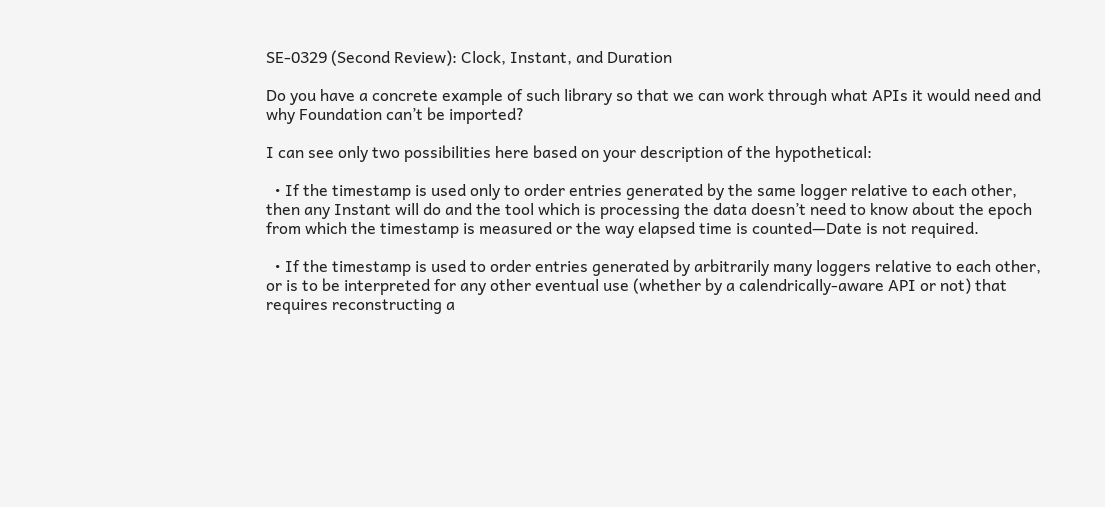SE-0329 (Second Review): Clock, Instant, and Duration

Do you have a concrete example of such library so that we can work through what APIs it would need and why Foundation can’t be imported?

I can see only two possibilities here based on your description of the hypothetical:

  • If the timestamp is used only to order entries generated by the same logger relative to each other, then any Instant will do and the tool which is processing the data doesn’t need to know about the epoch from which the timestamp is measured or the way elapsed time is counted—Date is not required.

  • If the timestamp is used to order entries generated by arbitrarily many loggers relative to each other, or is to be interpreted for any other eventual use (whether by a calendrically-aware API or not) that requires reconstructing a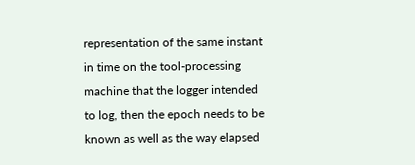representation of the same instant in time on the tool-processing machine that the logger intended to log, then the epoch needs to be known as well as the way elapsed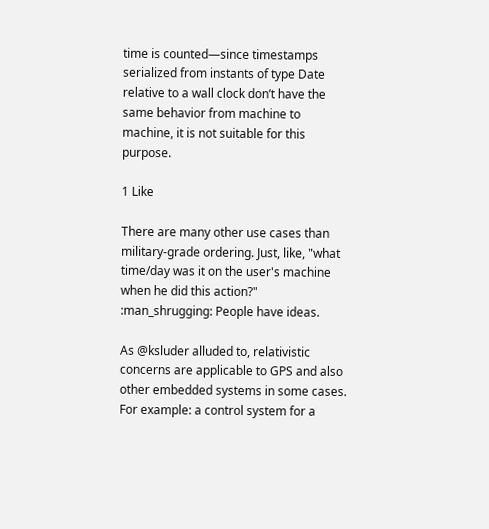time is counted—since timestamps serialized from instants of type Date relative to a wall clock don’t have the same behavior from machine to machine, it is not suitable for this purpose.

1 Like

There are many other use cases than military-grade ordering. Just, like, "what time/day was it on the user's machine when he did this action?" :man_shrugging: People have ideas.

As @ksluder alluded to, relativistic concerns are applicable to GPS and also other embedded systems in some cases. For example: a control system for a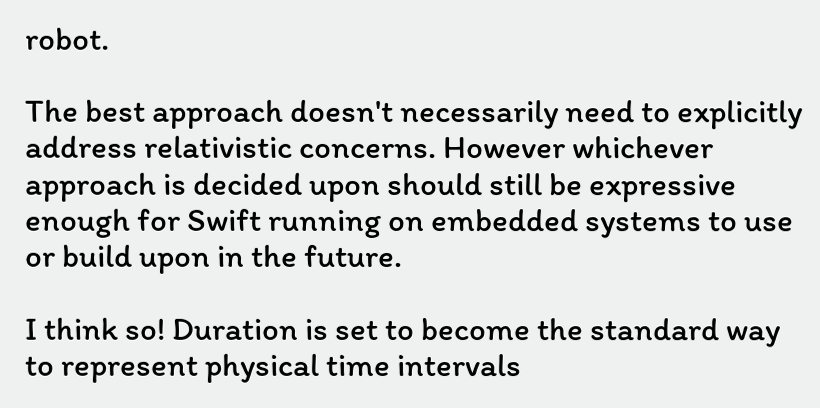robot.

The best approach doesn't necessarily need to explicitly address relativistic concerns. However whichever approach is decided upon should still be expressive enough for Swift running on embedded systems to use or build upon in the future.

I think so! Duration is set to become the standard way to represent physical time intervals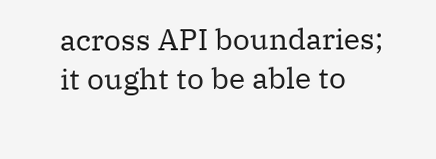across API boundaries; it ought to be able to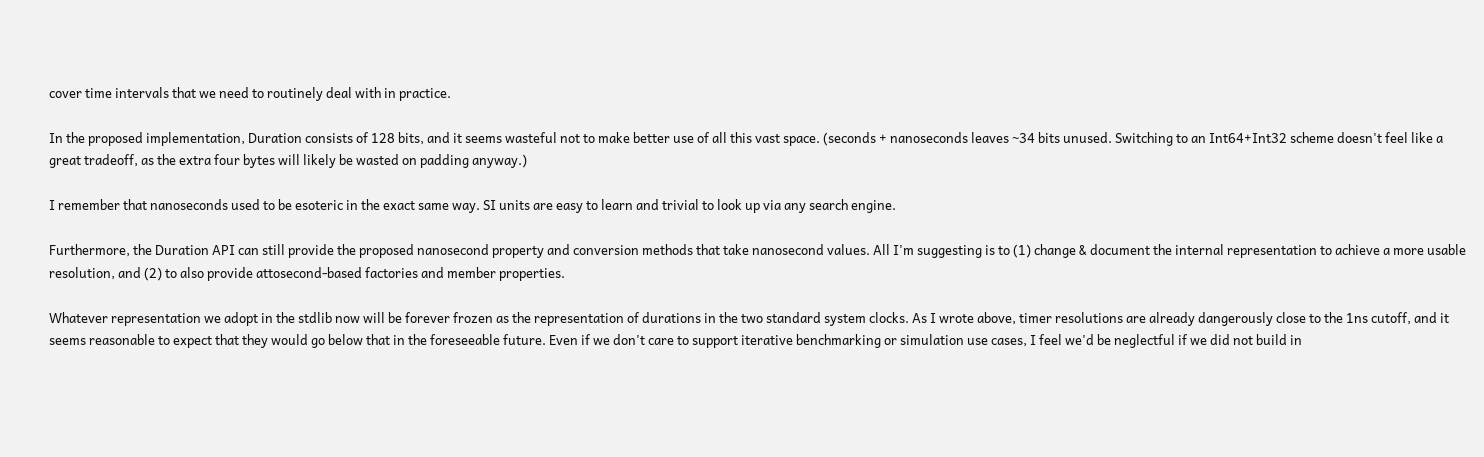cover time intervals that we need to routinely deal with in practice.

In the proposed implementation, Duration consists of 128 bits, and it seems wasteful not to make better use of all this vast space. (seconds + nanoseconds leaves ~34 bits unused. Switching to an Int64+Int32 scheme doesn't feel like a great tradeoff, as the extra four bytes will likely be wasted on padding anyway.)

I remember that nanoseconds used to be esoteric in the exact same way. SI units are easy to learn and trivial to look up via any search engine.

Furthermore, the Duration API can still provide the proposed nanosecond property and conversion methods that take nanosecond values. All I'm suggesting is to (1) change & document the internal representation to achieve a more usable resolution, and (2) to also provide attosecond-based factories and member properties.

Whatever representation we adopt in the stdlib now will be forever frozen as the representation of durations in the two standard system clocks. As I wrote above, timer resolutions are already dangerously close to the 1ns cutoff, and it seems reasonable to expect that they would go below that in the foreseeable future. Even if we don't care to support iterative benchmarking or simulation use cases, I feel we'd be neglectful if we did not build in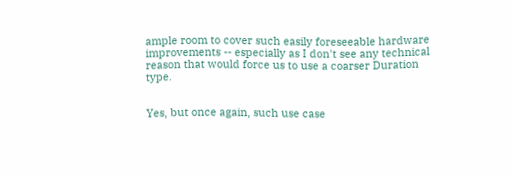ample room to cover such easily foreseeable hardware improvements -- especially as I don't see any technical reason that would force us to use a coarser Duration type.


Yes, but once again, such use case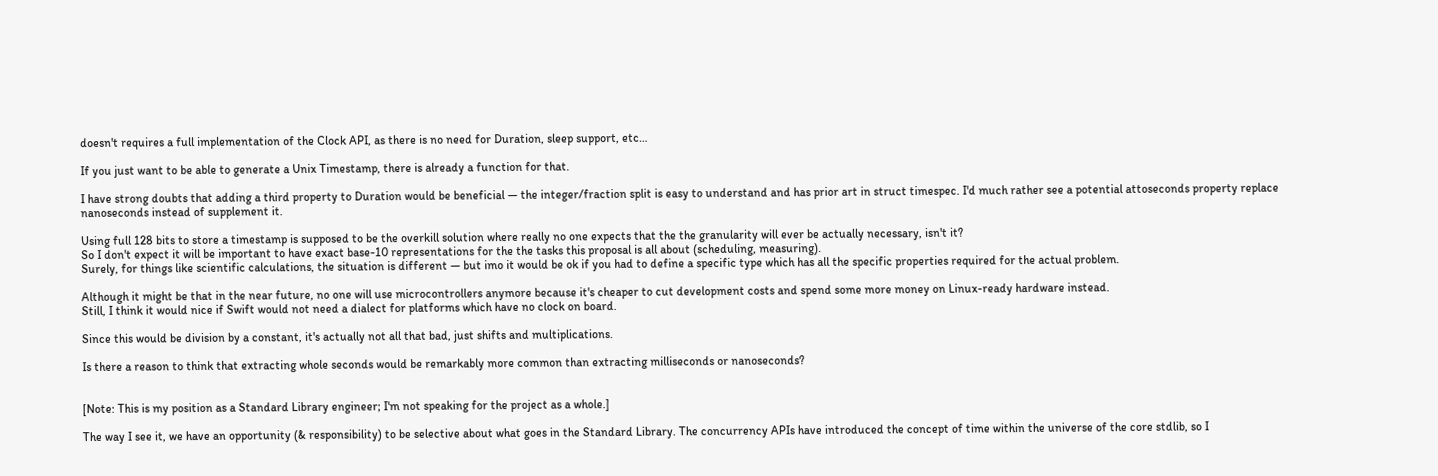doesn't requires a full implementation of the Clock API, as there is no need for Duration, sleep support, etc…

If you just want to be able to generate a Unix Timestamp, there is already a function for that.

I have strong doubts that adding a third property to Duration would be beneficial — the integer/fraction split is easy to understand and has prior art in struct timespec. I'd much rather see a potential attoseconds property replace nanoseconds instead of supplement it.

Using full 128 bits to store a timestamp is supposed to be the overkill solution where really no one expects that the the granularity will ever be actually necessary, isn't it?
So I don't expect it will be important to have exact base-10 representations for the the tasks this proposal is all about (scheduling, measuring).
Surely, for things like scientific calculations, the situation is different — but imo it would be ok if you had to define a specific type which has all the specific properties required for the actual problem.

Although it might be that in the near future, no one will use microcontrollers anymore because it's cheaper to cut development costs and spend some more money on Linux-ready hardware instead.
Still, I think it would nice if Swift would not need a dialect for platforms which have no clock on board.

Since this would be division by a constant, it's actually not all that bad, just shifts and multiplications.

Is there a reason to think that extracting whole seconds would be remarkably more common than extracting milliseconds or nanoseconds?


[Note: This is my position as a Standard Library engineer; I'm not speaking for the project as a whole.]

The way I see it, we have an opportunity (& responsibility) to be selective about what goes in the Standard Library. The concurrency APIs have introduced the concept of time within the universe of the core stdlib, so I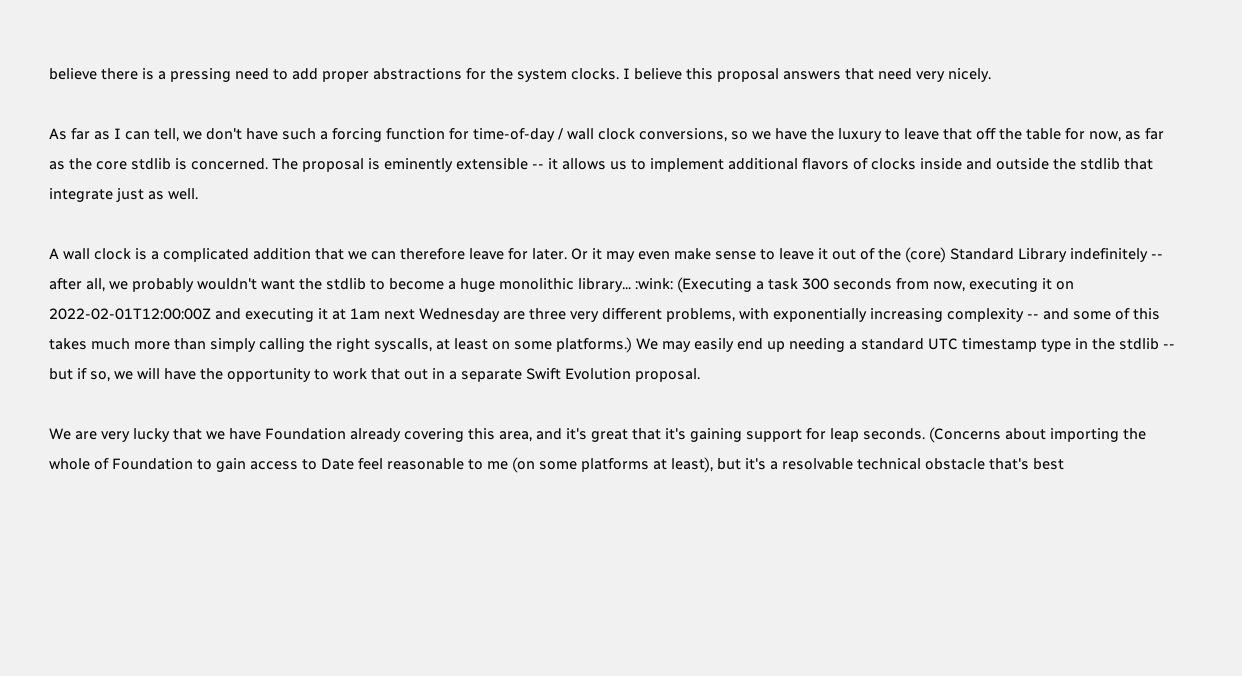believe there is a pressing need to add proper abstractions for the system clocks. I believe this proposal answers that need very nicely.

As far as I can tell, we don't have such a forcing function for time-of-day / wall clock conversions, so we have the luxury to leave that off the table for now, as far as the core stdlib is concerned. The proposal is eminently extensible -- it allows us to implement additional flavors of clocks inside and outside the stdlib that integrate just as well.

A wall clock is a complicated addition that we can therefore leave for later. Or it may even make sense to leave it out of the (core) Standard Library indefinitely -- after all, we probably wouldn't want the stdlib to become a huge monolithic library... :wink: (Executing a task 300 seconds from now, executing it on 2022-02-01T12:00:00Z and executing it at 1am next Wednesday are three very different problems, with exponentially increasing complexity -- and some of this takes much more than simply calling the right syscalls, at least on some platforms.) We may easily end up needing a standard UTC timestamp type in the stdlib -- but if so, we will have the opportunity to work that out in a separate Swift Evolution proposal.

We are very lucky that we have Foundation already covering this area, and it's great that it's gaining support for leap seconds. (Concerns about importing the whole of Foundation to gain access to Date feel reasonable to me (on some platforms at least), but it's a resolvable technical obstacle that's best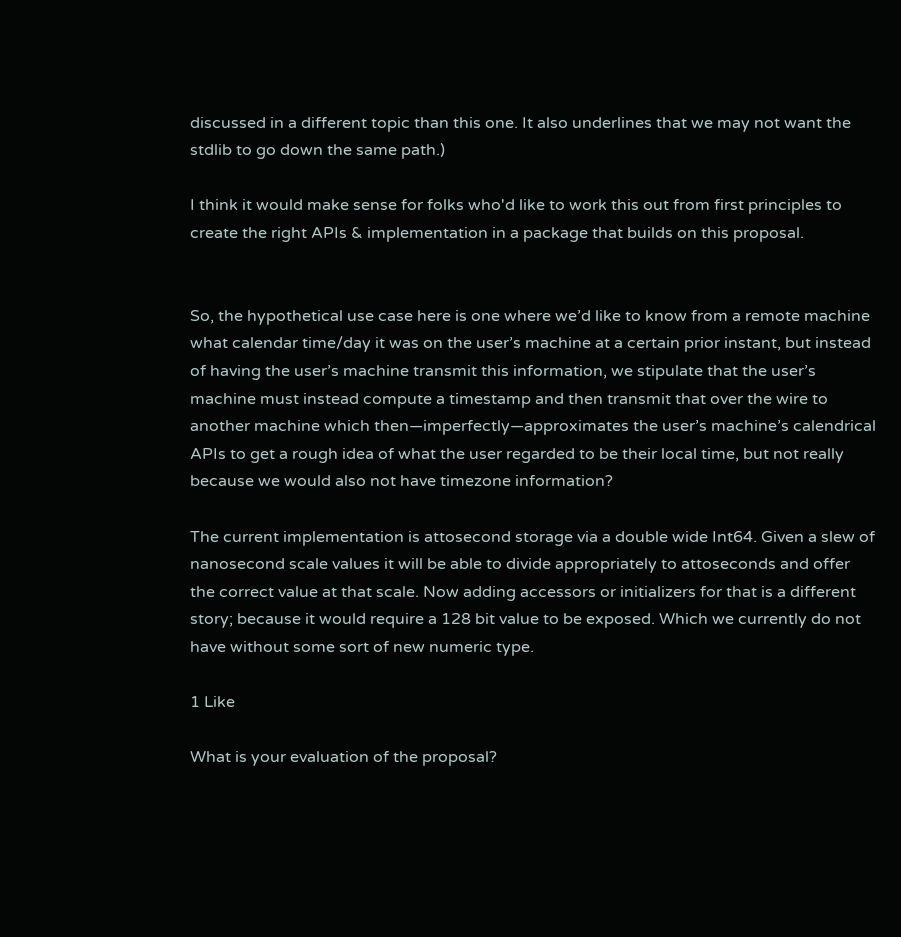discussed in a different topic than this one. It also underlines that we may not want the stdlib to go down the same path.)

I think it would make sense for folks who'd like to work this out from first principles to create the right APIs & implementation in a package that builds on this proposal.


So, the hypothetical use case here is one where we’d like to know from a remote machine what calendar time/day it was on the user’s machine at a certain prior instant, but instead of having the user’s machine transmit this information, we stipulate that the user’s machine must instead compute a timestamp and then transmit that over the wire to another machine which then—imperfectly—approximates the user’s machine’s calendrical APIs to get a rough idea of what the user regarded to be their local time, but not really because we would also not have timezone information?

The current implementation is attosecond storage via a double wide Int64. Given a slew of nanosecond scale values it will be able to divide appropriately to attoseconds and offer the correct value at that scale. Now adding accessors or initializers for that is a different story; because it would require a 128 bit value to be exposed. Which we currently do not have without some sort of new numeric type.

1 Like

What is your evaluation of the proposal?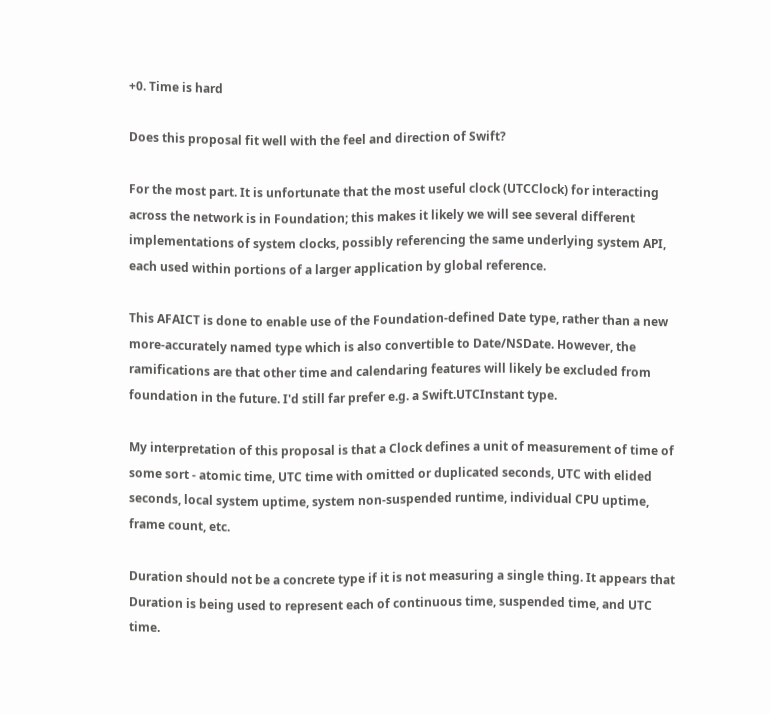+0. Time is hard

Does this proposal fit well with the feel and direction of Swift?

For the most part. It is unfortunate that the most useful clock (UTCClock) for interacting across the network is in Foundation; this makes it likely we will see several different implementations of system clocks, possibly referencing the same underlying system API, each used within portions of a larger application by global reference.

This AFAICT is done to enable use of the Foundation-defined Date type, rather than a new more-accurately named type which is also convertible to Date/NSDate. However, the ramifications are that other time and calendaring features will likely be excluded from foundation in the future. I'd still far prefer e.g. a Swift.UTCInstant type.

My interpretation of this proposal is that a Clock defines a unit of measurement of time of some sort - atomic time, UTC time with omitted or duplicated seconds, UTC with elided seconds, local system uptime, system non-suspended runtime, individual CPU uptime, frame count, etc.

Duration should not be a concrete type if it is not measuring a single thing. It appears that Duration is being used to represent each of continuous time, suspended time, and UTC time.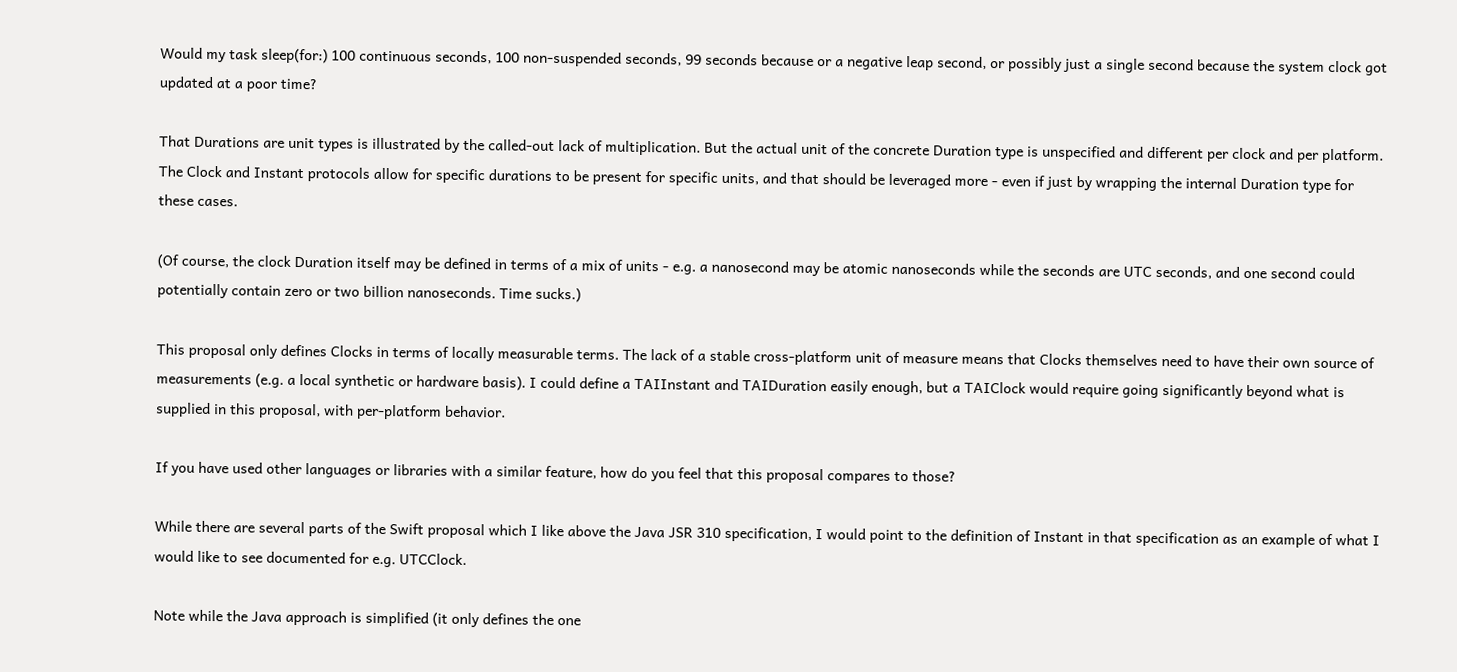Would my task sleep(for:) 100 continuous seconds, 100 non-suspended seconds, 99 seconds because or a negative leap second, or possibly just a single second because the system clock got updated at a poor time?

That Durations are unit types is illustrated by the called-out lack of multiplication. But the actual unit of the concrete Duration type is unspecified and different per clock and per platform. The Clock and Instant protocols allow for specific durations to be present for specific units, and that should be leveraged more - even if just by wrapping the internal Duration type for these cases.

(Of course, the clock Duration itself may be defined in terms of a mix of units - e.g. a nanosecond may be atomic nanoseconds while the seconds are UTC seconds, and one second could potentially contain zero or two billion nanoseconds. Time sucks.)

This proposal only defines Clocks in terms of locally measurable terms. The lack of a stable cross-platform unit of measure means that Clocks themselves need to have their own source of measurements (e.g. a local synthetic or hardware basis). I could define a TAIInstant and TAIDuration easily enough, but a TAIClock would require going significantly beyond what is supplied in this proposal, with per-platform behavior.

If you have used other languages or libraries with a similar feature, how do you feel that this proposal compares to those?

While there are several parts of the Swift proposal which I like above the Java JSR 310 specification, I would point to the definition of Instant in that specification as an example of what I would like to see documented for e.g. UTCClock.

Note while the Java approach is simplified (it only defines the one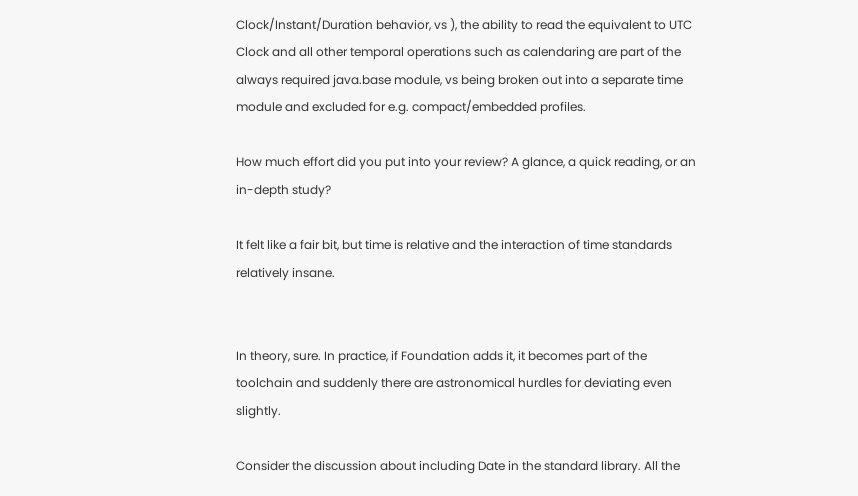Clock/Instant/Duration behavior, vs ), the ability to read the equivalent to UTC Clock and all other temporal operations such as calendaring are part of the always required java.base module, vs being broken out into a separate time module and excluded for e.g. compact/embedded profiles.

How much effort did you put into your review? A glance, a quick reading, or an in-depth study?

It felt like a fair bit, but time is relative and the interaction of time standards relatively insane.


In theory, sure. In practice, if Foundation adds it, it becomes part of the toolchain and suddenly there are astronomical hurdles for deviating even slightly.

Consider the discussion about including Date in the standard library. All the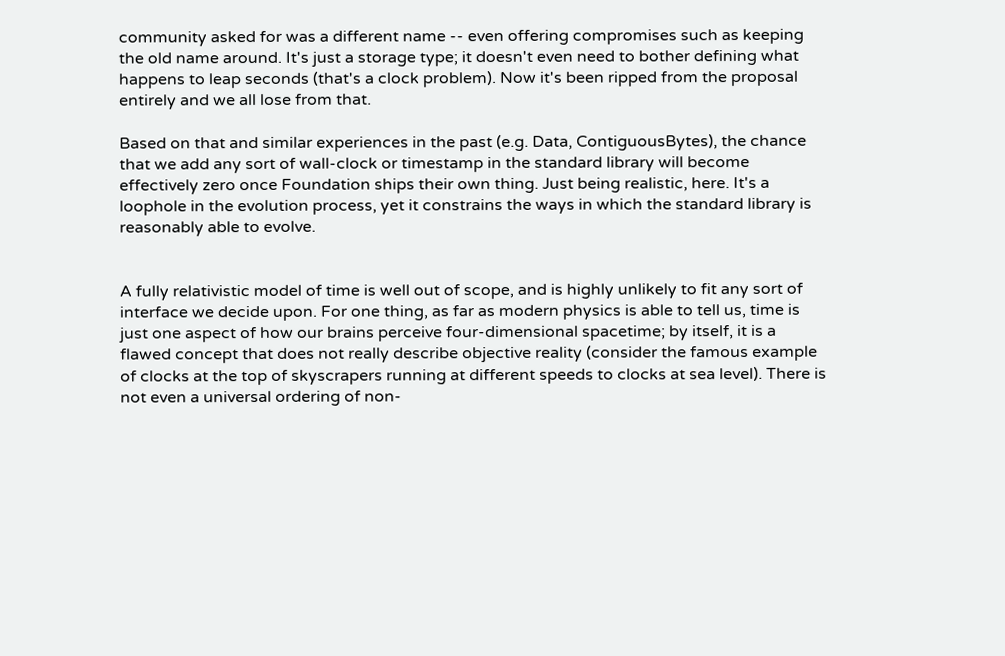community asked for was a different name -- even offering compromises such as keeping the old name around. It's just a storage type; it doesn't even need to bother defining what happens to leap seconds (that's a clock problem). Now it's been ripped from the proposal entirely and we all lose from that.

Based on that and similar experiences in the past (e.g. Data, ContiguousBytes), the chance that we add any sort of wall-clock or timestamp in the standard library will become effectively zero once Foundation ships their own thing. Just being realistic, here. It's a loophole in the evolution process, yet it constrains the ways in which the standard library is reasonably able to evolve.


A fully relativistic model of time is well out of scope, and is highly unlikely to fit any sort of interface we decide upon. For one thing, as far as modern physics is able to tell us, time is just one aspect of how our brains perceive four-dimensional spacetime; by itself, it is a flawed concept that does not really describe objective reality (consider the famous example of clocks at the top of skyscrapers running at different speeds to clocks at sea level). There is not even a universal ordering of non-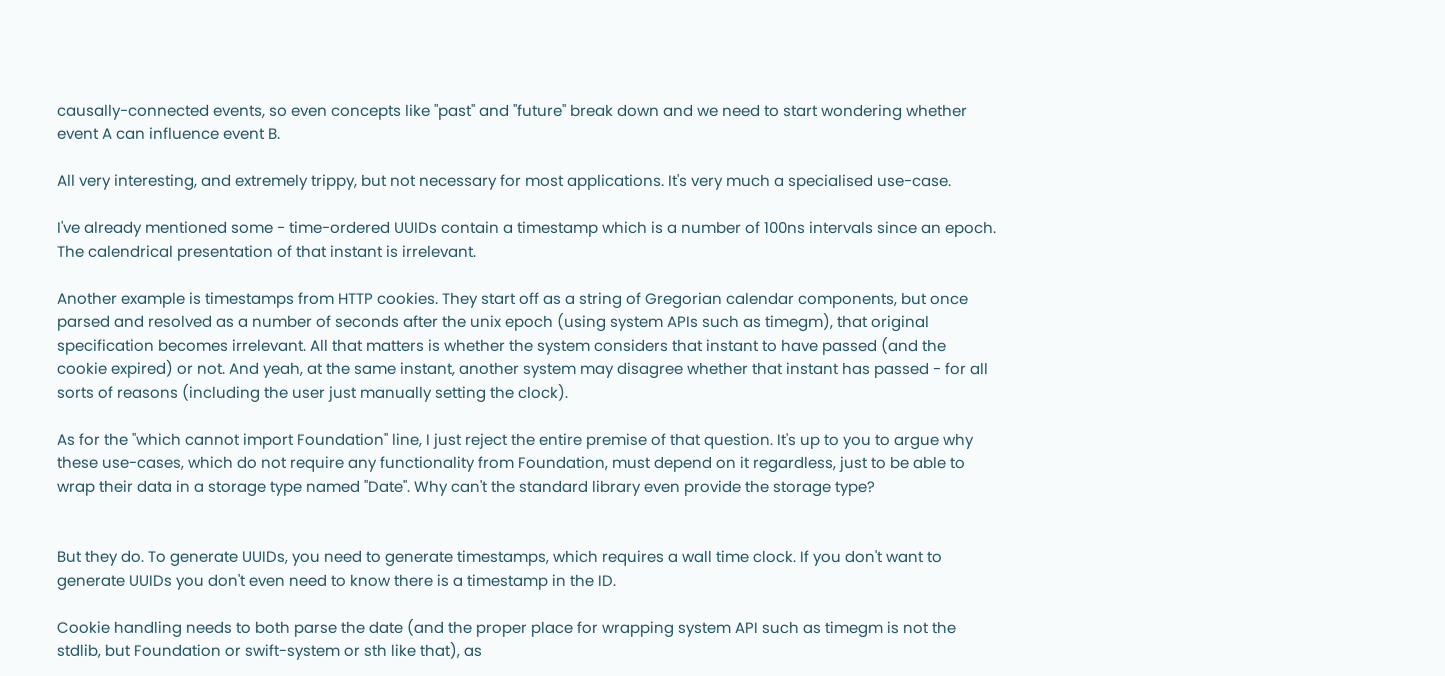causally-connected events, so even concepts like "past" and "future" break down and we need to start wondering whether event A can influence event B.

All very interesting, and extremely trippy, but not necessary for most applications. It's very much a specialised use-case.

I've already mentioned some - time-ordered UUIDs contain a timestamp which is a number of 100ns intervals since an epoch. The calendrical presentation of that instant is irrelevant.

Another example is timestamps from HTTP cookies. They start off as a string of Gregorian calendar components, but once parsed and resolved as a number of seconds after the unix epoch (using system APIs such as timegm), that original specification becomes irrelevant. All that matters is whether the system considers that instant to have passed (and the cookie expired) or not. And yeah, at the same instant, another system may disagree whether that instant has passed - for all sorts of reasons (including the user just manually setting the clock).

As for the "which cannot import Foundation" line, I just reject the entire premise of that question. It's up to you to argue why these use-cases, which do not require any functionality from Foundation, must depend on it regardless, just to be able to wrap their data in a storage type named "Date". Why can't the standard library even provide the storage type?


But they do. To generate UUIDs, you need to generate timestamps, which requires a wall time clock. If you don't want to generate UUIDs you don't even need to know there is a timestamp in the ID.

Cookie handling needs to both parse the date (and the proper place for wrapping system API such as timegm is not the stdlib, but Foundation or swift-system or sth like that), as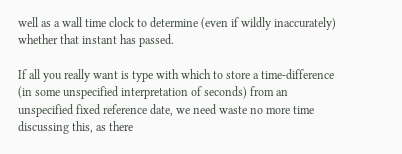well as a wall time clock to determine (even if wildly inaccurately) whether that instant has passed.

If all you really want is type with which to store a time-difference (in some unspecified interpretation of seconds) from an unspecified fixed reference date, we need waste no more time discussing this, as there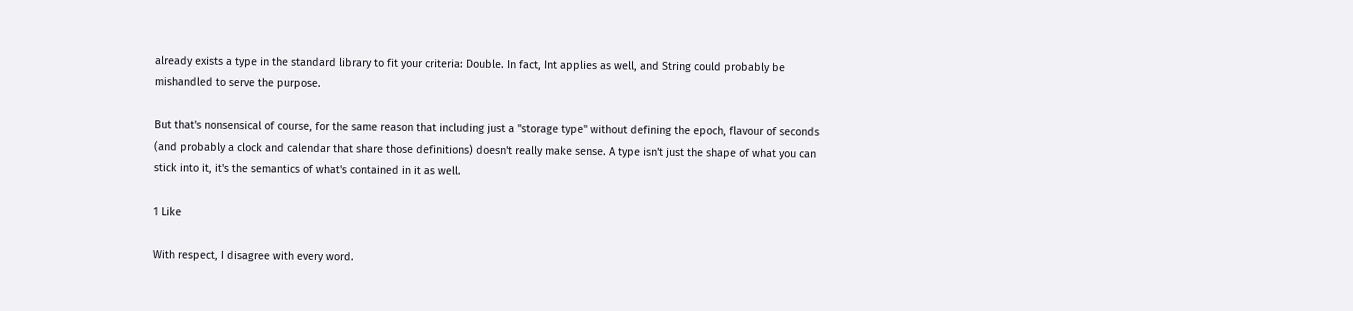already exists a type in the standard library to fit your criteria: Double. In fact, Int applies as well, and String could probably be mishandled to serve the purpose.

But that's nonsensical of course, for the same reason that including just a "storage type" without defining the epoch, flavour of seconds (and probably a clock and calendar that share those definitions) doesn't really make sense. A type isn't just the shape of what you can stick into it, it's the semantics of what's contained in it as well.

1 Like

With respect, I disagree with every word.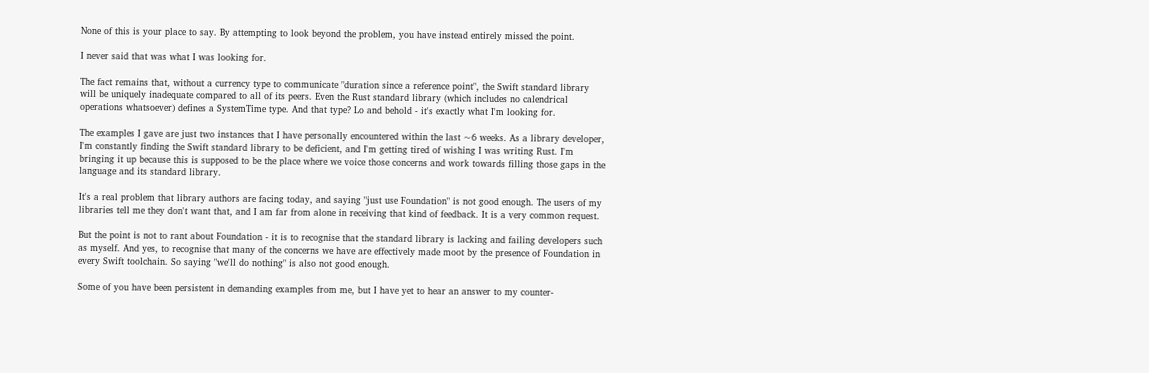None of this is your place to say. By attempting to look beyond the problem, you have instead entirely missed the point.

I never said that was what I was looking for.

The fact remains that, without a currency type to communicate "duration since a reference point", the Swift standard library will be uniquely inadequate compared to all of its peers. Even the Rust standard library (which includes no calendrical operations whatsoever) defines a SystemTime type. And that type? Lo and behold - it's exactly what I'm looking for.

The examples I gave are just two instances that I have personally encountered within the last ~6 weeks. As a library developer, I'm constantly finding the Swift standard library to be deficient, and I'm getting tired of wishing I was writing Rust. I'm bringing it up because this is supposed to be the place where we voice those concerns and work towards filling those gaps in the language and its standard library.

It's a real problem that library authors are facing today, and saying "just use Foundation" is not good enough. The users of my libraries tell me they don't want that, and I am far from alone in receiving that kind of feedback. It is a very common request.

But the point is not to rant about Foundation - it is to recognise that the standard library is lacking and failing developers such as myself. And yes, to recognise that many of the concerns we have are effectively made moot by the presence of Foundation in every Swift toolchain. So saying "we'll do nothing" is also not good enough.

Some of you have been persistent in demanding examples from me, but I have yet to hear an answer to my counter-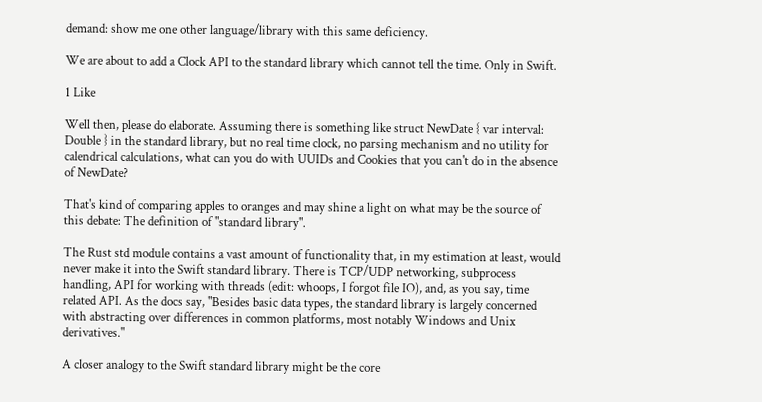demand: show me one other language/library with this same deficiency.

We are about to add a Clock API to the standard library which cannot tell the time. Only in Swift.

1 Like

Well then, please do elaborate. Assuming there is something like struct NewDate { var interval: Double } in the standard library, but no real time clock, no parsing mechanism and no utility for calendrical calculations, what can you do with UUIDs and Cookies that you can't do in the absence of NewDate?

That's kind of comparing apples to oranges and may shine a light on what may be the source of this debate: The definition of "standard library".

The Rust std module contains a vast amount of functionality that, in my estimation at least, would never make it into the Swift standard library. There is TCP/UDP networking, subprocess handling, API for working with threads (edit: whoops, I forgot file IO), and, as you say, time related API. As the docs say, "Besides basic data types, the standard library is largely concerned with abstracting over differences in common platforms, most notably Windows and Unix derivatives."

A closer analogy to the Swift standard library might be the core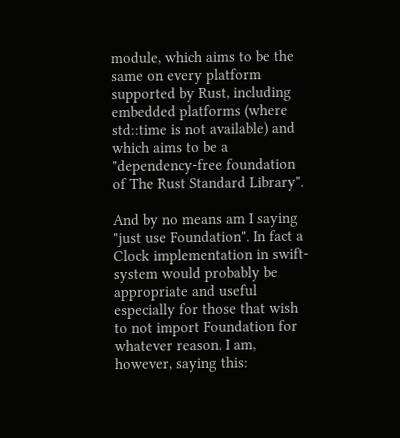module, which aims to be the same on every platform supported by Rust, including embedded platforms (where std::time is not available) and which aims to be a "dependency-free foundation of The Rust Standard Library".

And by no means am I saying "just use Foundation". In fact a Clock implementation in swift-system would probably be appropriate and useful especially for those that wish to not import Foundation for whatever reason. I am, however, saying this: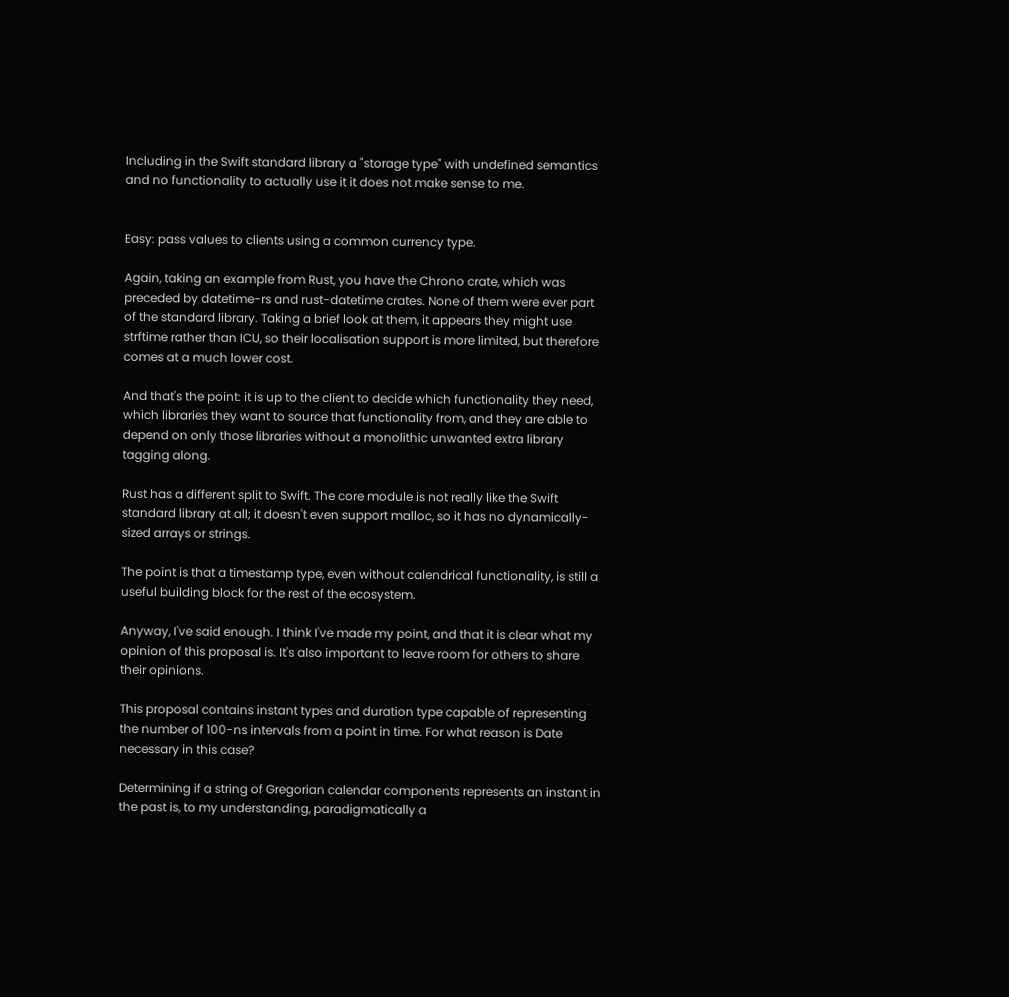Including in the Swift standard library a "storage type" with undefined semantics and no functionality to actually use it it does not make sense to me.


Easy: pass values to clients using a common currency type.

Again, taking an example from Rust, you have the Chrono crate, which was preceded by datetime-rs and rust-datetime crates. None of them were ever part of the standard library. Taking a brief look at them, it appears they might use strftime rather than ICU, so their localisation support is more limited, but therefore comes at a much lower cost.

And that's the point: it is up to the client to decide which functionality they need, which libraries they want to source that functionality from, and they are able to depend on only those libraries without a monolithic unwanted extra library tagging along.

Rust has a different split to Swift. The core module is not really like the Swift standard library at all; it doesn't even support malloc, so it has no dynamically-sized arrays or strings.

The point is that a timestamp type, even without calendrical functionality, is still a useful building block for the rest of the ecosystem.

Anyway, I've said enough. I think I've made my point, and that it is clear what my opinion of this proposal is. It's also important to leave room for others to share their opinions.

This proposal contains instant types and duration type capable of representing the number of 100-ns intervals from a point in time. For what reason is Date necessary in this case?

Determining if a string of Gregorian calendar components represents an instant in the past is, to my understanding, paradigmatically a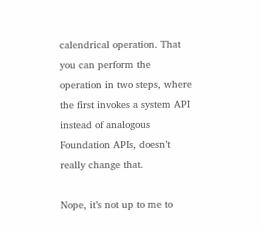calendrical operation. That you can perform the operation in two steps, where the first invokes a system API instead of analogous Foundation APIs, doesn’t really change that.

Nope, it’s not up to me to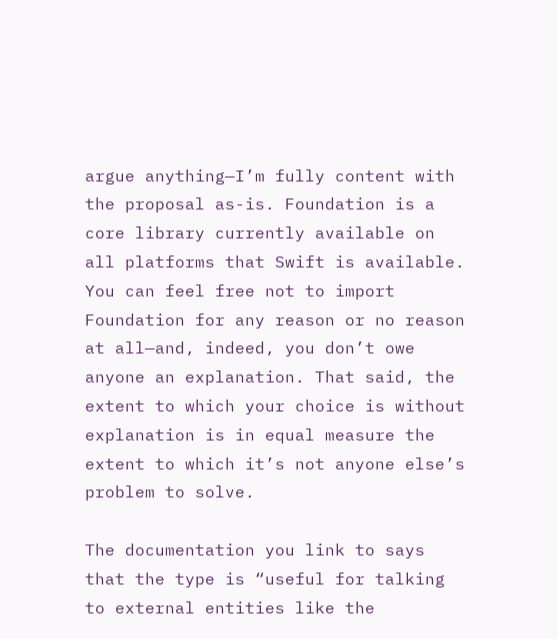argue anything—I’m fully content with the proposal as-is. Foundation is a core library currently available on all platforms that Swift is available. You can feel free not to import Foundation for any reason or no reason at all—and, indeed, you don’t owe anyone an explanation. That said, the extent to which your choice is without explanation is in equal measure the extent to which it’s not anyone else’s problem to solve.

The documentation you link to says that the type is “useful for talking to external entities like the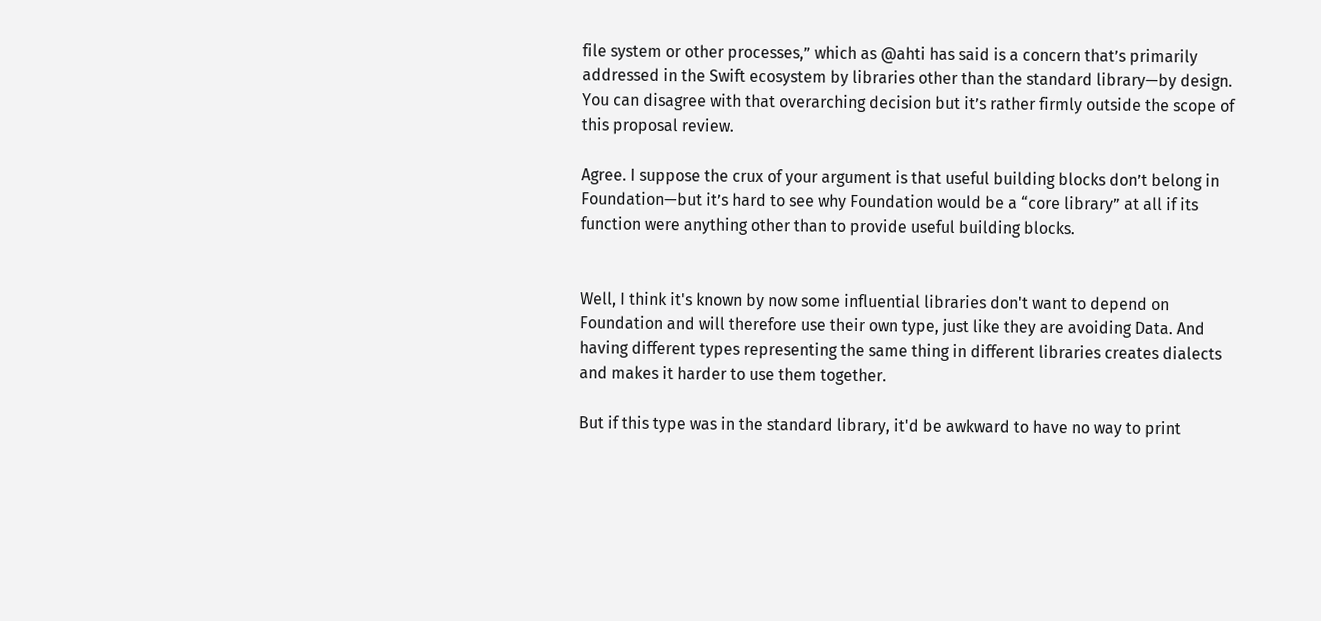file system or other processes,” which as @ahti has said is a concern that’s primarily addressed in the Swift ecosystem by libraries other than the standard library—by design. You can disagree with that overarching decision but it’s rather firmly outside the scope of this proposal review.

Agree. I suppose the crux of your argument is that useful building blocks don’t belong in Foundation—but it’s hard to see why Foundation would be a “core library” at all if its function were anything other than to provide useful building blocks.


Well, I think it's known by now some influential libraries don't want to depend on Foundation and will therefore use their own type, just like they are avoiding Data. And having different types representing the same thing in different libraries creates dialects and makes it harder to use them together.

But if this type was in the standard library, it'd be awkward to have no way to print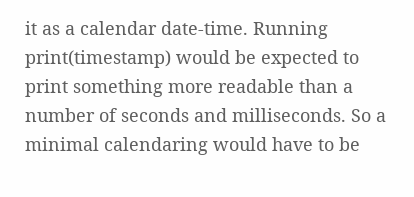it as a calendar date-time. Running print(timestamp) would be expected to print something more readable than a number of seconds and milliseconds. So a minimal calendaring would have to be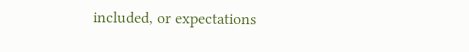included, or expectations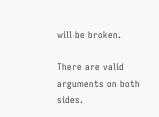will be broken.

There are valid arguments on both sides.